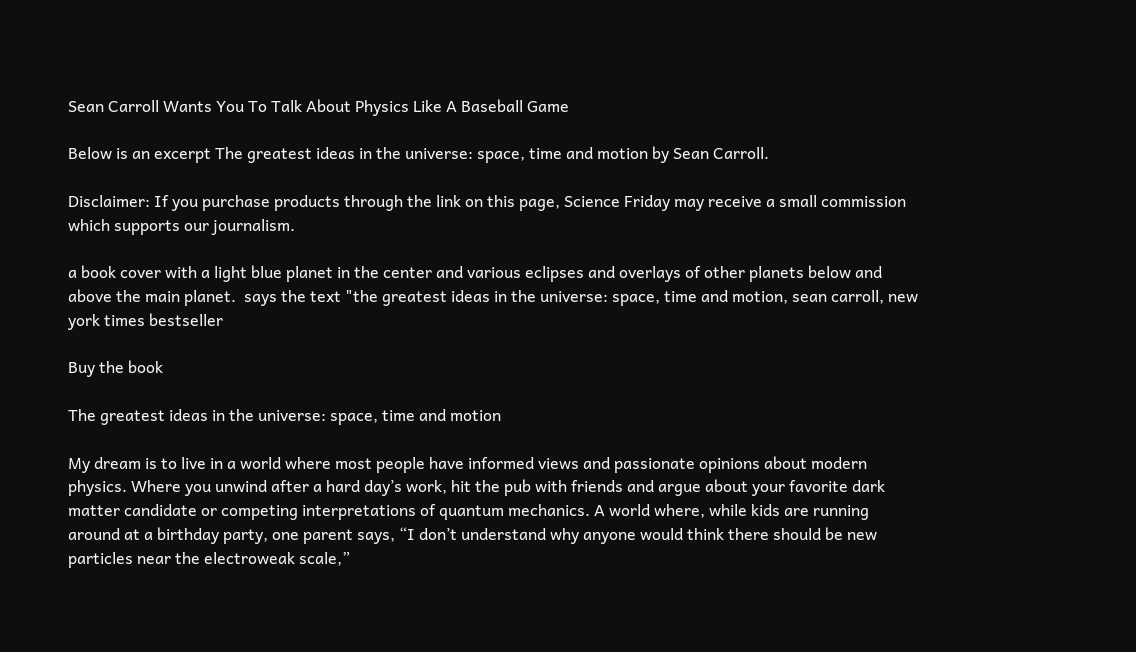Sean Carroll Wants You To Talk About Physics Like A Baseball Game

Below is an excerpt The greatest ideas in the universe: space, time and motion by Sean Carroll.

Disclaimer: If you purchase products through the link on this page, Science Friday may receive a small commission which supports our journalism.

a book cover with a light blue planet in the center and various eclipses and overlays of other planets below and above the main planet.  says the text "the greatest ideas in the universe: space, time and motion, sean carroll, new york times bestseller

Buy the book

The greatest ideas in the universe: space, time and motion

My dream is to live in a world where most people have informed views and passionate opinions about modern physics. Where you unwind after a hard day’s work, hit the pub with friends and argue about your favorite dark matter candidate or competing interpretations of quantum mechanics. A world where, while kids are running around at a birthday party, one parent says, “I don’t understand why anyone would think there should be new particles near the electroweak scale,”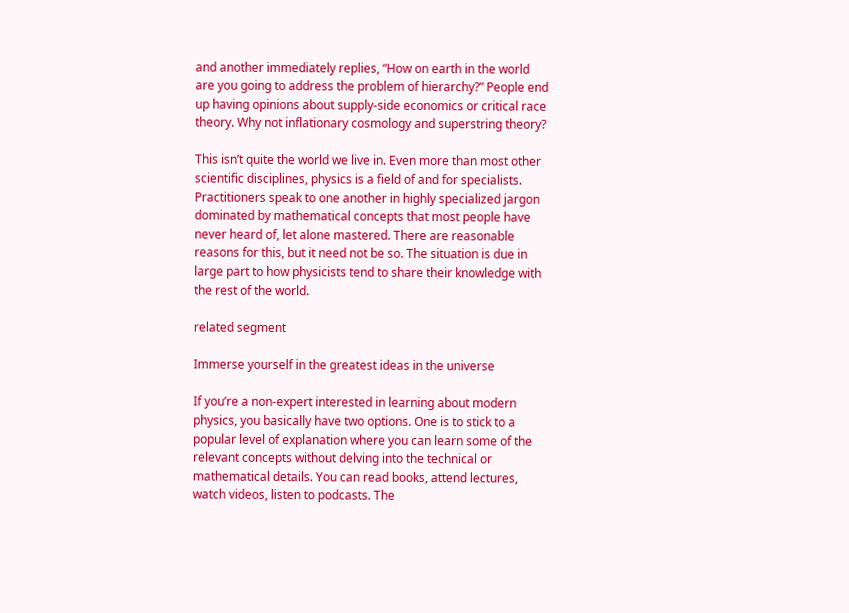and another immediately replies, “How on earth in the world are you going to address the problem of hierarchy?” People end up having opinions about supply-side economics or critical race theory. Why not inflationary cosmology and superstring theory?

This isn’t quite the world we live in. Even more than most other scientific disciplines, physics is a field of and for specialists. Practitioners speak to one another in highly specialized jargon dominated by mathematical concepts that most people have never heard of, let alone mastered. There are reasonable reasons for this, but it need not be so. The situation is due in large part to how physicists tend to share their knowledge with the rest of the world.

related segment

Immerse yourself in the greatest ideas in the universe

If you’re a non-expert interested in learning about modern physics, you basically have two options. One is to stick to a popular level of explanation where you can learn some of the relevant concepts without delving into the technical or mathematical details. You can read books, attend lectures, watch videos, listen to podcasts. The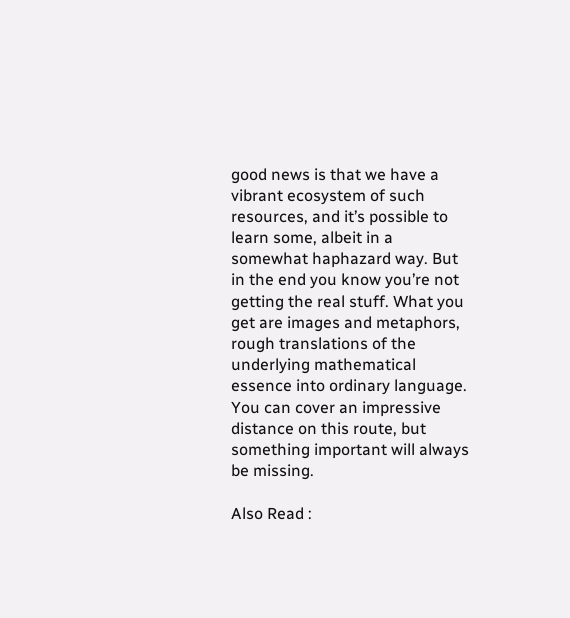good news is that we have a vibrant ecosystem of such resources, and it’s possible to learn some, albeit in a somewhat haphazard way. But in the end you know you’re not getting the real stuff. What you get are images and metaphors, rough translations of the underlying mathematical essence into ordinary language. You can cover an impressive distance on this route, but something important will always be missing.

Also Read :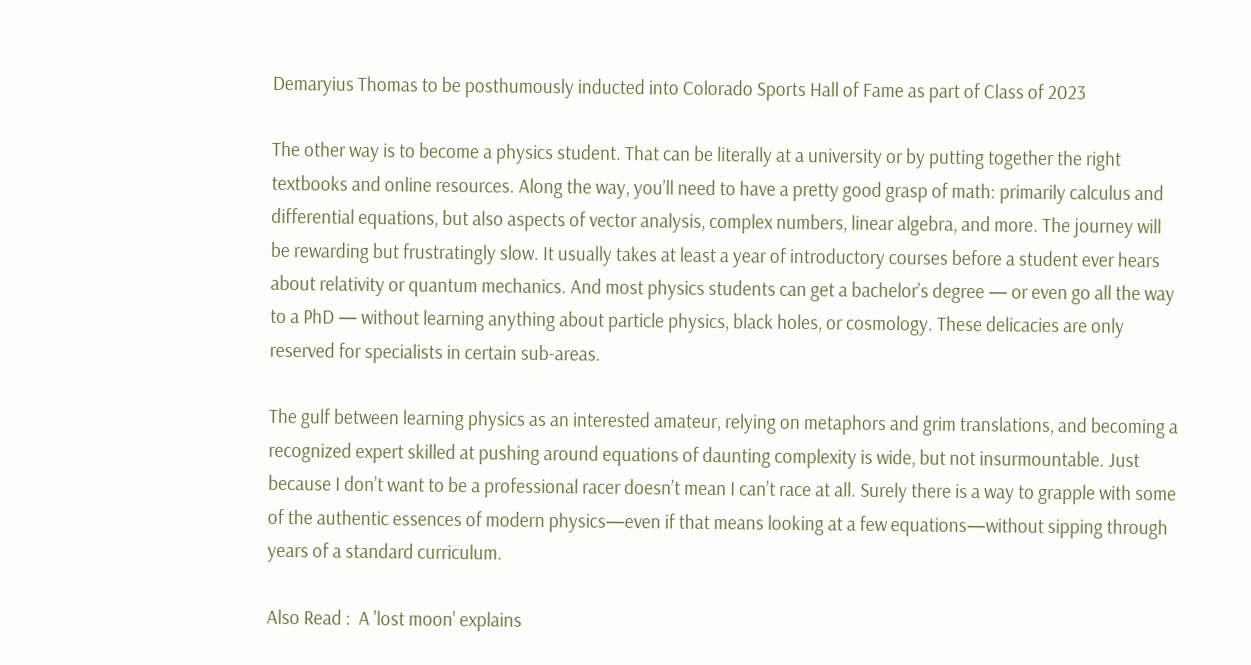Demaryius Thomas to be posthumously inducted into Colorado Sports Hall of Fame as part of Class of 2023

The other way is to become a physics student. That can be literally at a university or by putting together the right textbooks and online resources. Along the way, you’ll need to have a pretty good grasp of math: primarily calculus and differential equations, but also aspects of vector analysis, complex numbers, linear algebra, and more. The journey will be rewarding but frustratingly slow. It usually takes at least a year of introductory courses before a student ever hears about relativity or quantum mechanics. And most physics students can get a bachelor’s degree — or even go all the way to a PhD — without learning anything about particle physics, black holes, or cosmology. These delicacies are only reserved for specialists in certain sub-areas.

The gulf between learning physics as an interested amateur, relying on metaphors and grim translations, and becoming a recognized expert skilled at pushing around equations of daunting complexity is wide, but not insurmountable. Just because I don’t want to be a professional racer doesn’t mean I can’t race at all. Surely there is a way to grapple with some of the authentic essences of modern physics—even if that means looking at a few equations—without sipping through years of a standard curriculum.

Also Read :  A 'lost moon' explains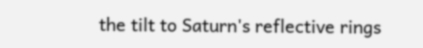the tilt to Saturn's reflective rings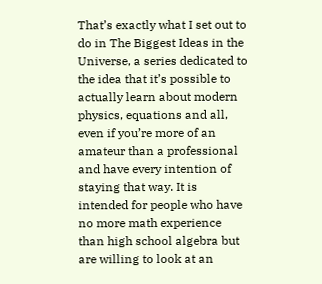That’s exactly what I set out to do in The Biggest Ideas in the Universe, a series dedicated to the idea that it’s possible to actually learn about modern physics, equations and all, even if you’re more of an amateur than a professional and have every intention of staying that way. It is intended for people who have no more math experience than high school algebra but are willing to look at an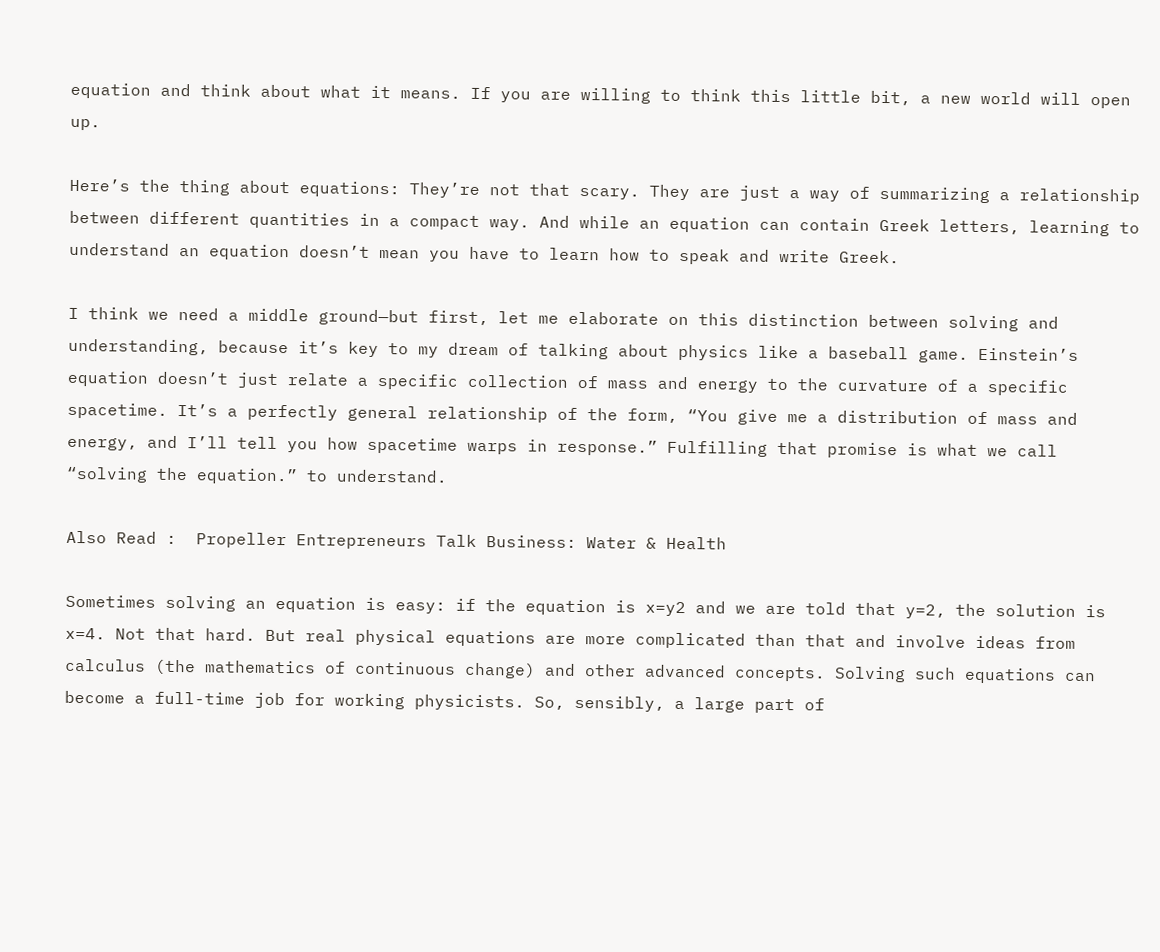equation and think about what it means. If you are willing to think this little bit, a new world will open up.

Here’s the thing about equations: They’re not that scary. They are just a way of summarizing a relationship between different quantities in a compact way. And while an equation can contain Greek letters, learning to understand an equation doesn’t mean you have to learn how to speak and write Greek.

I think we need a middle ground—but first, let me elaborate on this distinction between solving and understanding, because it’s key to my dream of talking about physics like a baseball game. Einstein’s equation doesn’t just relate a specific collection of mass and energy to the curvature of a specific spacetime. It’s a perfectly general relationship of the form, “You give me a distribution of mass and energy, and I’ll tell you how spacetime warps in response.” Fulfilling that promise is what we call “solving the equation.” to understand.

Also Read :  Propeller Entrepreneurs Talk Business: Water & Health

Sometimes solving an equation is easy: if the equation is x=y2 and we are told that y=2, the solution is x=4. Not that hard. But real physical equations are more complicated than that and involve ideas from calculus (the mathematics of continuous change) and other advanced concepts. Solving such equations can become a full-time job for working physicists. So, sensibly, a large part of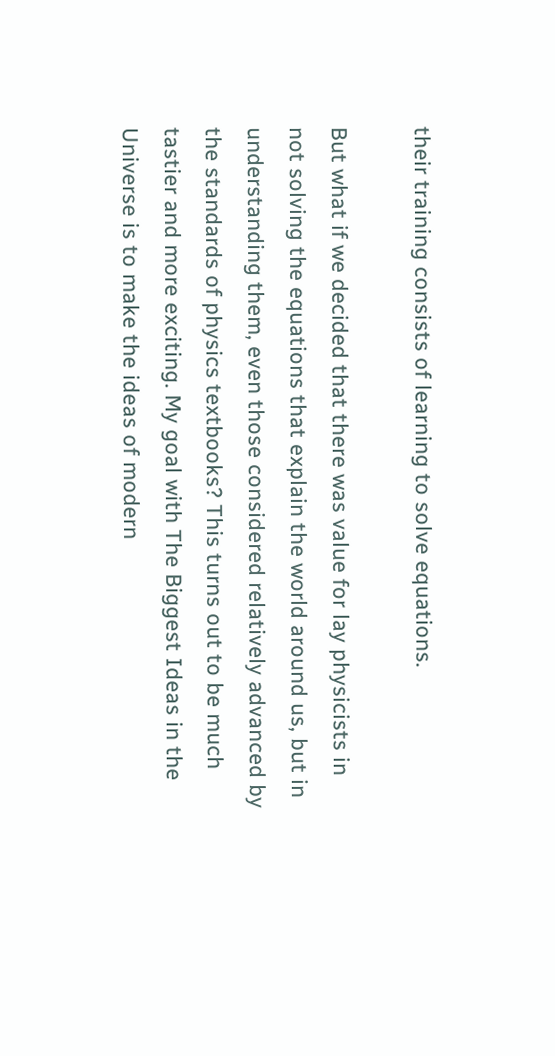their training consists of learning to solve equations.

But what if we decided that there was value for lay physicists in not solving the equations that explain the world around us, but in understanding them, even those considered relatively advanced by the standards of physics textbooks? This turns out to be much tastier and more exciting. My goal with The Biggest Ideas in the Universe is to make the ideas of modern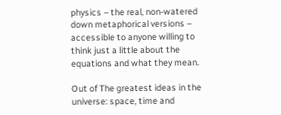physics – the real, non-watered down metaphorical versions – accessible to anyone willing to think just a little about the equations and what they mean.

Out of The greatest ideas in the universe: space, time and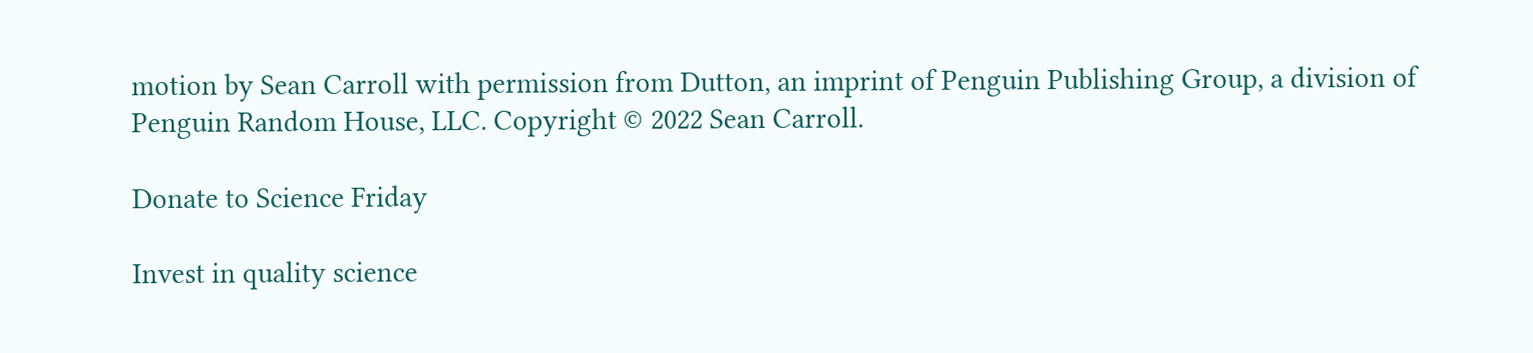motion by Sean Carroll with permission from Dutton, an imprint of Penguin Publishing Group, a division of Penguin Random House, LLC. Copyright © 2022 Sean Carroll.

Donate to Science Friday

Invest in quality science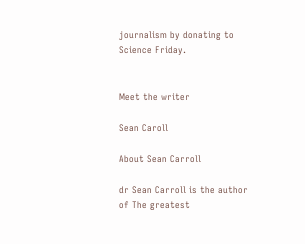journalism by donating to Science Friday.


Meet the writer

Sean Caroll

About Sean Carroll

dr Sean Carroll is the author of The greatest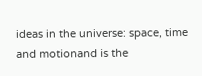ideas in the universe: space, time and motionand is the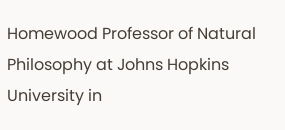Homewood Professor of Natural Philosophy at Johns Hopkins University in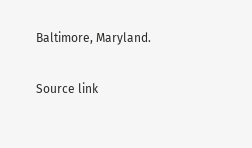Baltimore, Maryland.

Source link